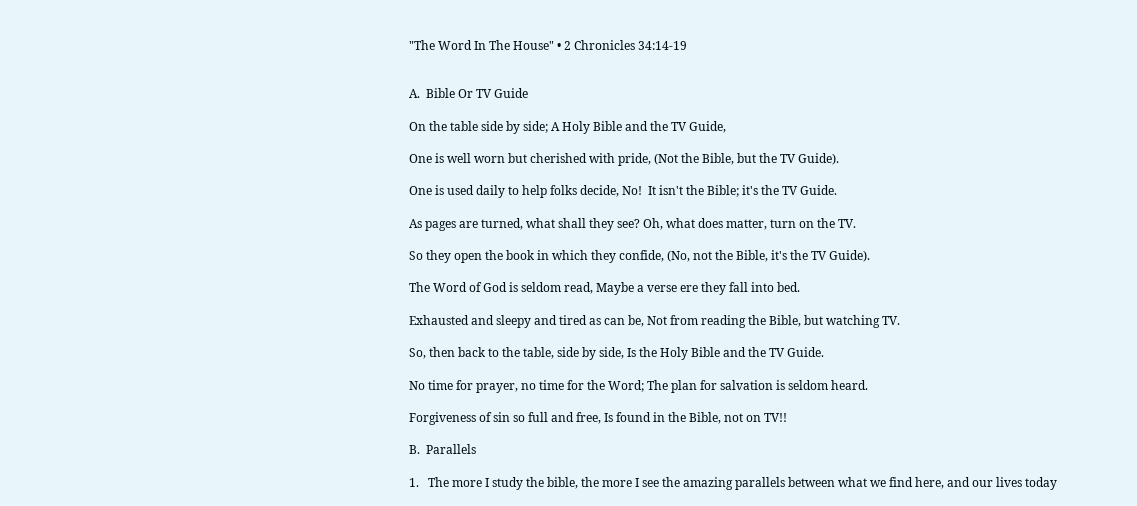"The Word In The House" • 2 Chronicles 34:14-19


A.  Bible Or TV Guide

On the table side by side; A Holy Bible and the TV Guide,

One is well worn but cherished with pride, (Not the Bible, but the TV Guide).

One is used daily to help folks decide, No!  It isn't the Bible; it's the TV Guide.

As pages are turned, what shall they see? Oh, what does matter, turn on the TV.

So they open the book in which they confide, (No, not the Bible, it's the TV Guide).

The Word of God is seldom read, Maybe a verse ere they fall into bed.

Exhausted and sleepy and tired as can be, Not from reading the Bible, but watching TV.

So, then back to the table, side by side, Is the Holy Bible and the TV Guide.

No time for prayer, no time for the Word; The plan for salvation is seldom heard.

Forgiveness of sin so full and free, Is found in the Bible, not on TV!!

B.  Parallels

1.   The more I study the bible, the more I see the amazing parallels between what we find here, and our lives today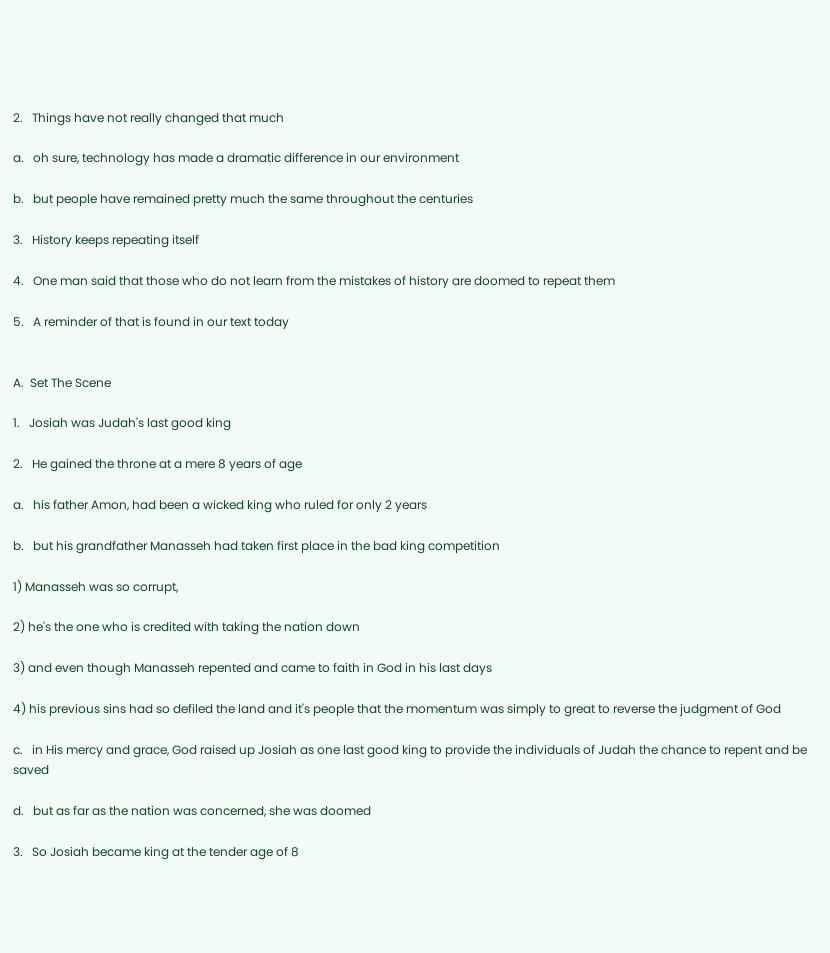2.   Things have not really changed that much

a.   oh sure, technology has made a dramatic difference in our environment

b.   but people have remained pretty much the same throughout the centuries

3.   History keeps repeating itself

4.   One man said that those who do not learn from the mistakes of history are doomed to repeat them

5.   A reminder of that is found in our text today


A.  Set The Scene

1.   Josiah was Judah's last good king

2.   He gained the throne at a mere 8 years of age

a.   his father Amon, had been a wicked king who ruled for only 2 years

b.   but his grandfather Manasseh had taken first place in the bad king competition

1) Manasseh was so corrupt,

2) he's the one who is credited with taking the nation down

3) and even though Manasseh repented and came to faith in God in his last days

4) his previous sins had so defiled the land and it's people that the momentum was simply to great to reverse the judgment of God

c.   in His mercy and grace, God raised up Josiah as one last good king to provide the individuals of Judah the chance to repent and be saved

d.   but as far as the nation was concerned, she was doomed

3.   So Josiah became king at the tender age of 8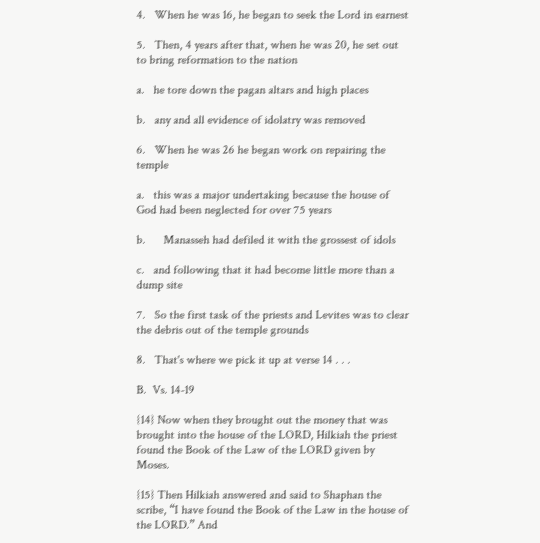4.   When he was 16, he began to seek the Lord in earnest

5.   Then, 4 years after that, when he was 20, he set out to bring reformation to the nation

a.   he tore down the pagan altars and high places

b.   any and all evidence of idolatry was removed

6.   When he was 26 he began work on repairing the temple

a.   this was a major undertaking because the house of God had been neglected for over 75 years

b.      Manasseh had defiled it with the grossest of idols

c.   and following that it had become little more than a dump site

7.   So the first task of the priests and Levites was to clear the debris out of the temple grounds

8.   That's where we pick it up at verse 14 . . .

B.  Vs. 14-19

{14} Now when they brought out the money that was brought into the house of the LORD, Hilkiah the priest found the Book of the Law of the LORD given by Moses.

{15} Then Hilkiah answered and said to Shaphan the scribe, “I have found the Book of the Law in the house of the LORD.” And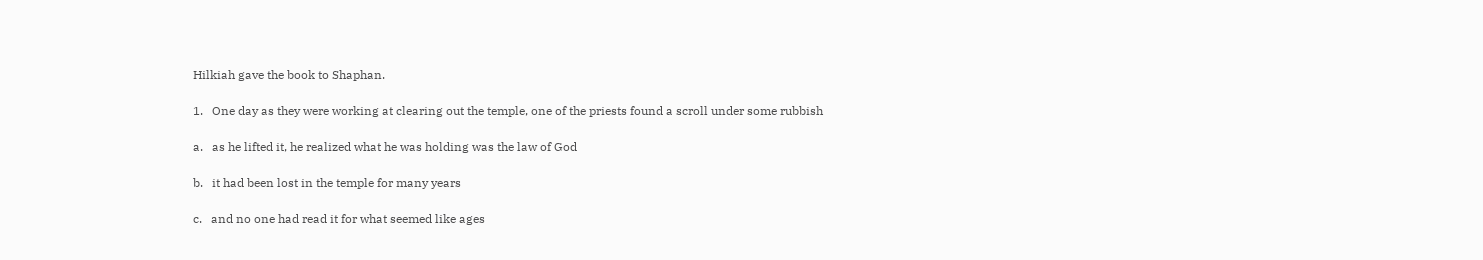Hilkiah gave the book to Shaphan.

1.   One day as they were working at clearing out the temple, one of the priests found a scroll under some rubbish

a.   as he lifted it, he realized what he was holding was the law of God

b.   it had been lost in the temple for many years

c.   and no one had read it for what seemed like ages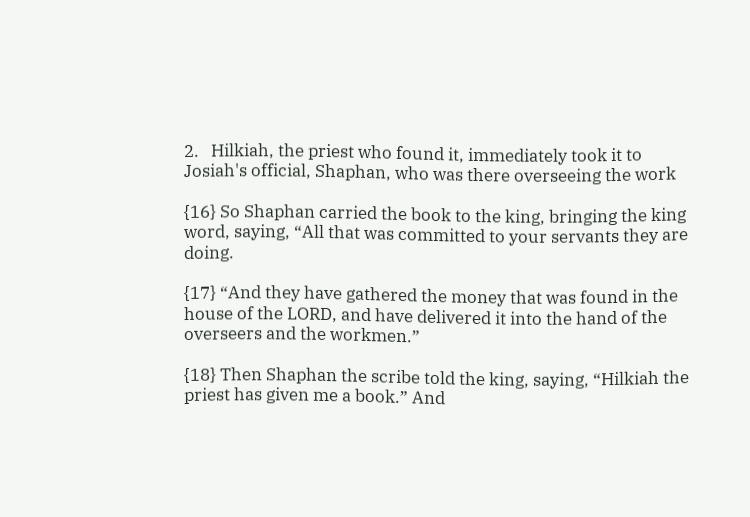2.   Hilkiah, the priest who found it, immediately took it to Josiah's official, Shaphan, who was there overseeing the work

{16} So Shaphan carried the book to the king, bringing the king word, saying, “All that was committed to your servants they are doing.

{17} “And they have gathered the money that was found in the house of the LORD, and have delivered it into the hand of the overseers and the workmen.”

{18} Then Shaphan the scribe told the king, saying, “Hilkiah the priest has given me a book.” And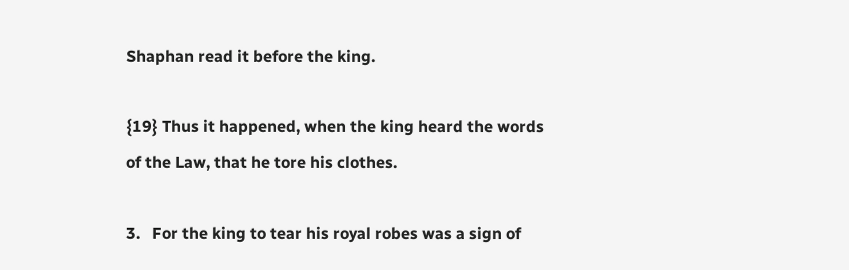Shaphan read it before the king.

{19} Thus it happened, when the king heard the words of the Law, that he tore his clothes.

3.   For the king to tear his royal robes was a sign of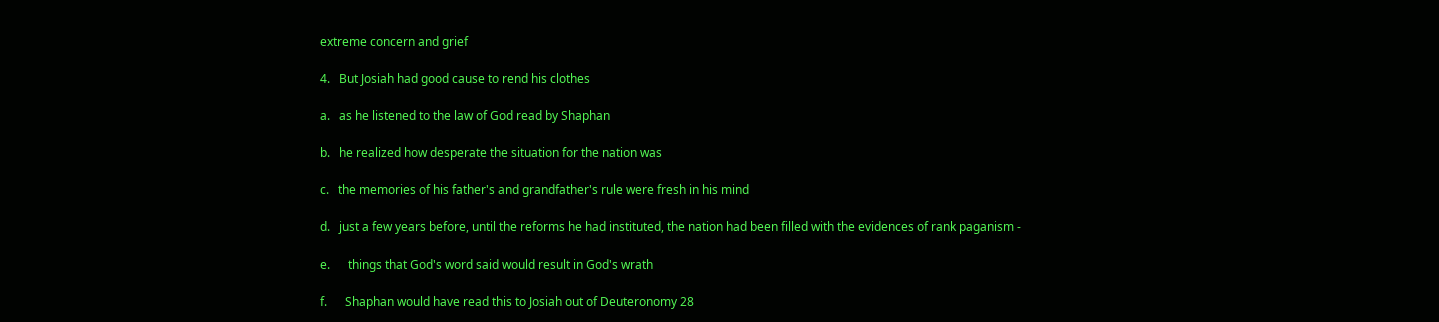extreme concern and grief

4.   But Josiah had good cause to rend his clothes

a.   as he listened to the law of God read by Shaphan

b.   he realized how desperate the situation for the nation was

c.   the memories of his father's and grandfather's rule were fresh in his mind

d.   just a few years before, until the reforms he had instituted, the nation had been filled with the evidences of rank paganism -

e.      things that God's word said would result in God's wrath

f.      Shaphan would have read this to Josiah out of Deuteronomy 28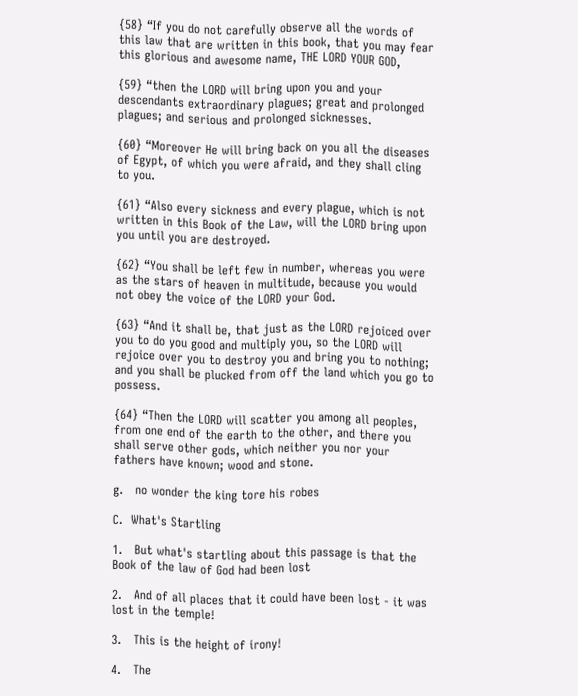{58} “If you do not carefully observe all the words of this law that are written in this book, that you may fear this glorious and awesome name, THE LORD YOUR GOD,

{59} “then the LORD will bring upon you and your descendants extraordinary plagues; great and prolonged plagues; and serious and prolonged sicknesses.

{60} “Moreover He will bring back on you all the diseases of Egypt, of which you were afraid, and they shall cling to you.

{61} “Also every sickness and every plague, which is not written in this Book of the Law, will the LORD bring upon you until you are destroyed.

{62} “You shall be left few in number, whereas you were as the stars of heaven in multitude, because you would not obey the voice of the LORD your God.

{63} “And it shall be, that just as the LORD rejoiced over you to do you good and multiply you, so the LORD will rejoice over you to destroy you and bring you to nothing; and you shall be plucked from off the land which you go to possess.

{64} “Then the LORD will scatter you among all peoples, from one end of the earth to the other, and there you shall serve other gods, which neither you nor your fathers have known; wood and stone.

g.   no wonder the king tore his robes

C.  What's Startling

1.   But what's startling about this passage is that the Book of the law of God had been lost

2.   And of all places that it could have been lost - it was lost in the temple!

3.   This is the height of irony!

4.   The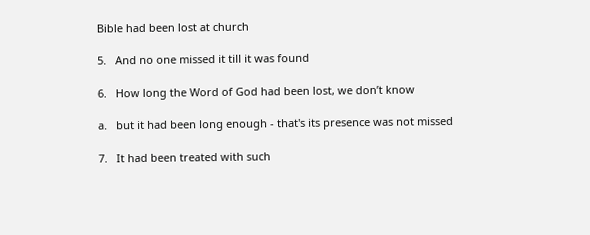Bible had been lost at church

5.   And no one missed it till it was found

6.   How long the Word of God had been lost, we don’t know

a.   but it had been long enough - that's its presence was not missed

7.   It had been treated with such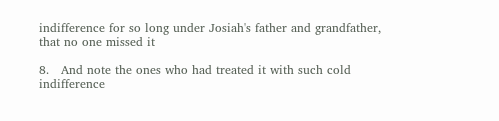indifference for so long under Josiah's father and grandfather, that no one missed it

8.   And note the ones who had treated it with such cold indifference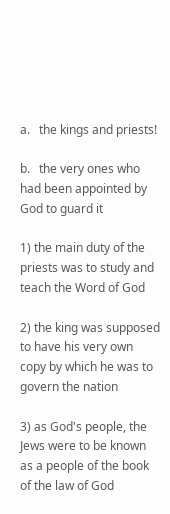a.   the kings and priests!

b.   the very ones who had been appointed by God to guard it

1) the main duty of the priests was to study and teach the Word of God

2) the king was supposed to have his very own copy by which he was to govern the nation

3) as God's people, the Jews were to be known as a people of the book of the law of God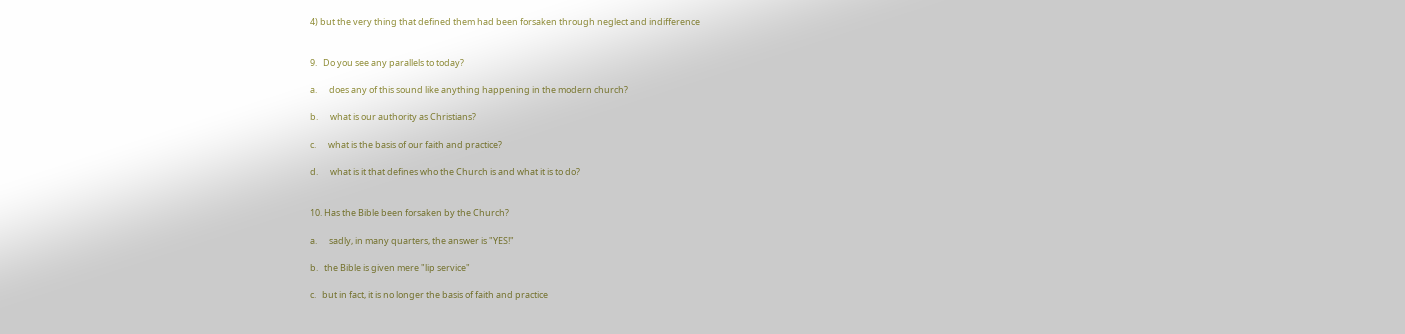4) but the very thing that defined them had been forsaken through neglect and indifference


9.   Do you see any parallels to today?

a.      does any of this sound like anything happening in the modern church?

b.      what is our authority as Christians?

c.      what is the basis of our faith and practice?

d.      what is it that defines who the Church is and what it is to do?


10. Has the Bible been forsaken by the Church?

a.      sadly, in many quarters, the answer is "YES!"

b.   the Bible is given mere "lip service"

c.   but in fact, it is no longer the basis of faith and practice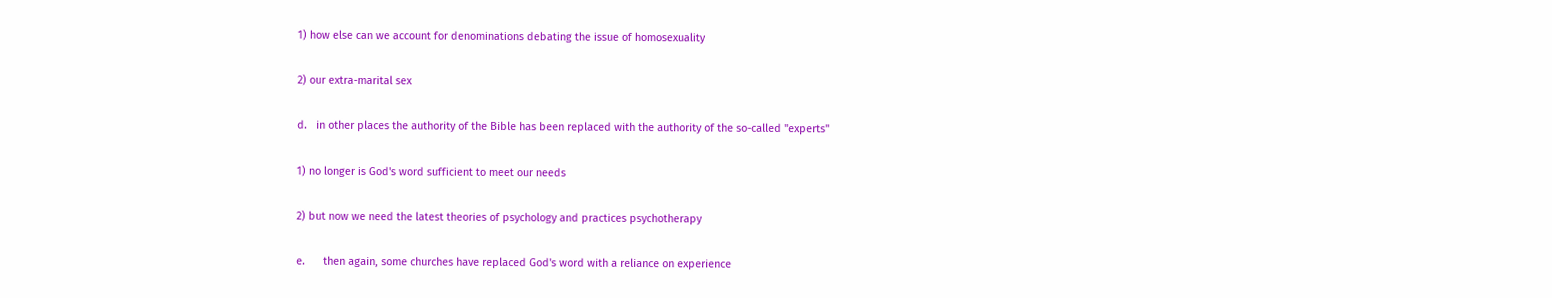1) how else can we account for denominations debating the issue of homosexuality

2) our extra-marital sex

d.   in other places the authority of the Bible has been replaced with the authority of the so-called "experts"

1) no longer is God's word sufficient to meet our needs

2) but now we need the latest theories of psychology and practices psychotherapy

e.      then again, some churches have replaced God's word with a reliance on experience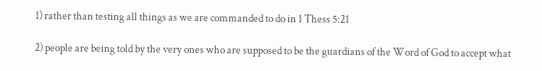1) rather than testing all things as we are commanded to do in 1 Thess 5:21

2) people are being told by the very ones who are supposed to be the guardians of the Word of God to accept what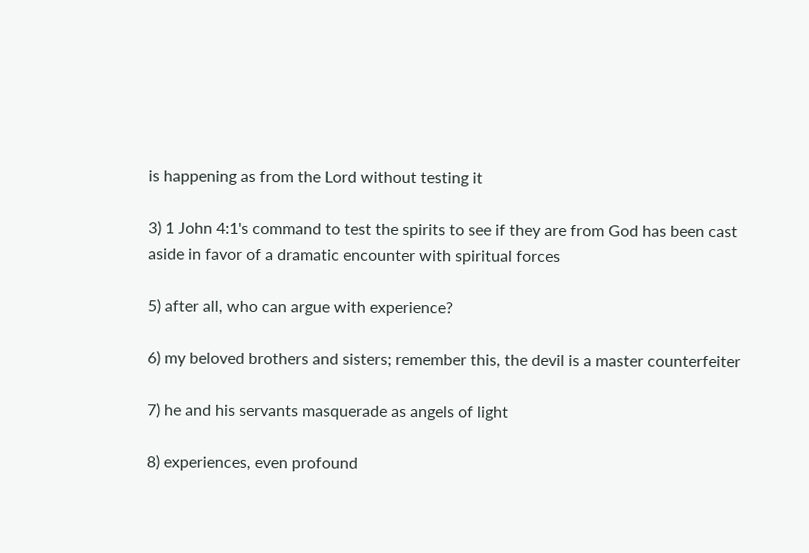is happening as from the Lord without testing it

3) 1 John 4:1's command to test the spirits to see if they are from God has been cast aside in favor of a dramatic encounter with spiritual forces

5) after all, who can argue with experience?

6) my beloved brothers and sisters; remember this, the devil is a master counterfeiter

7) he and his servants masquerade as angels of light

8) experiences, even profound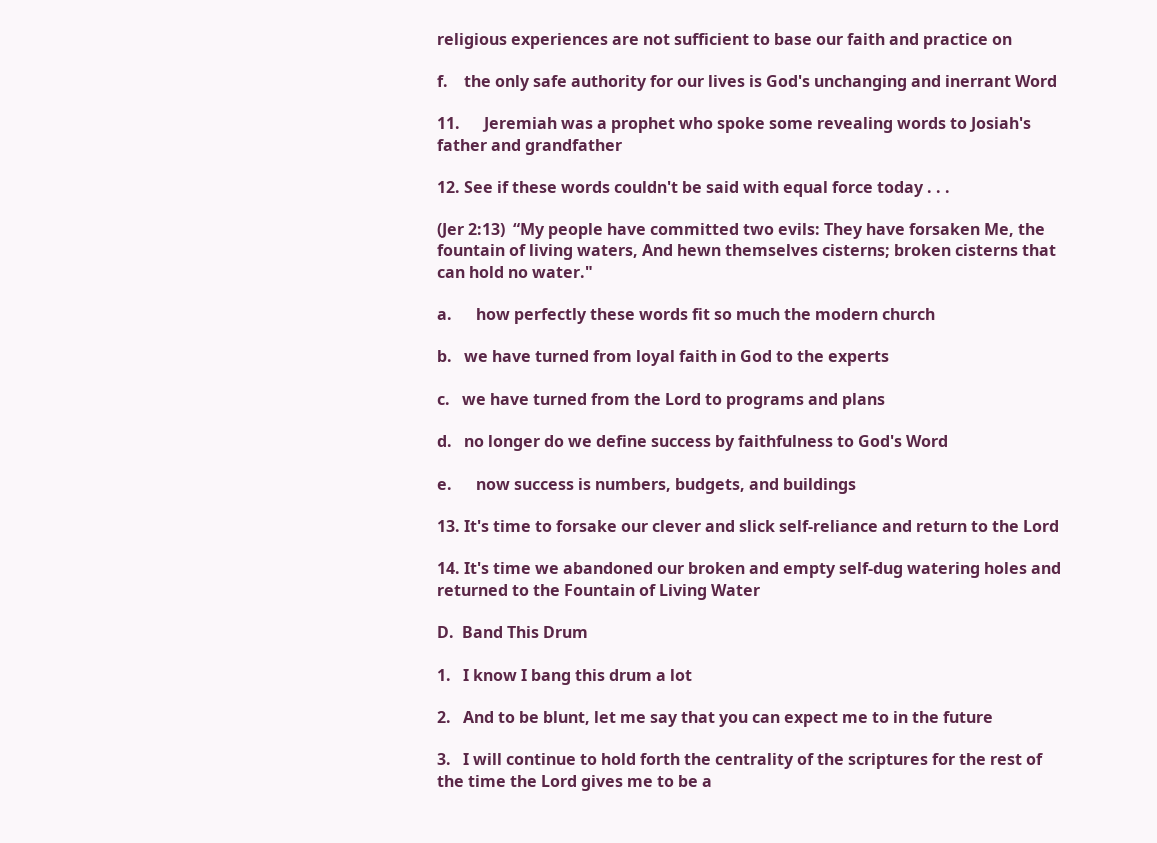religious experiences are not sufficient to base our faith and practice on

f.    the only safe authority for our lives is God's unchanging and inerrant Word

11.      Jeremiah was a prophet who spoke some revealing words to Josiah's father and grandfather

12. See if these words couldn't be said with equal force today . . .

(Jer 2:13)  “My people have committed two evils: They have forsaken Me, the fountain of living waters, And hewn themselves cisterns; broken cisterns that can hold no water."

a.      how perfectly these words fit so much the modern church

b.   we have turned from loyal faith in God to the experts

c.   we have turned from the Lord to programs and plans

d.   no longer do we define success by faithfulness to God's Word

e.      now success is numbers, budgets, and buildings

13. It's time to forsake our clever and slick self-reliance and return to the Lord

14. It's time we abandoned our broken and empty self-dug watering holes and returned to the Fountain of Living Water

D.  Band This Drum

1.   I know I bang this drum a lot

2.   And to be blunt, let me say that you can expect me to in the future

3.   I will continue to hold forth the centrality of the scriptures for the rest of the time the Lord gives me to be a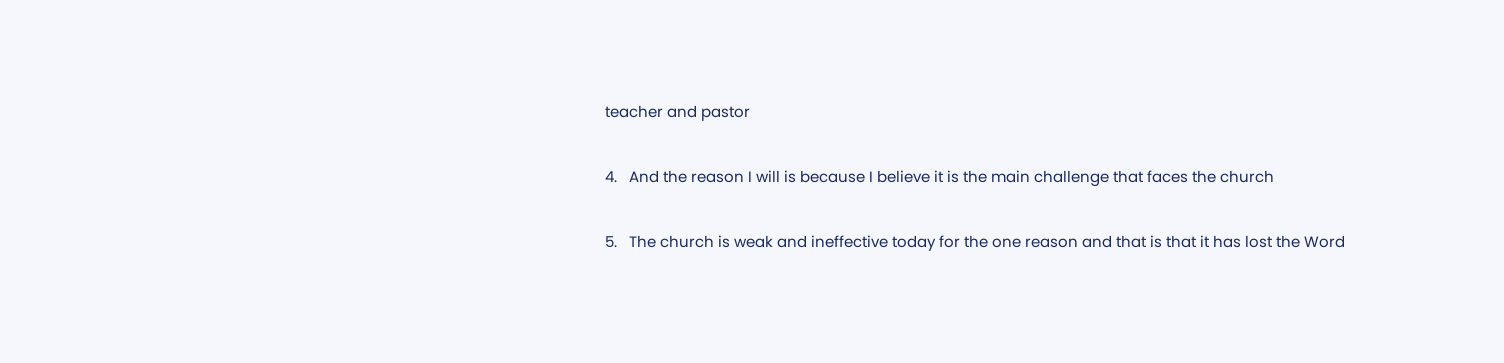teacher and pastor

4.   And the reason I will is because I believe it is the main challenge that faces the church

5.   The church is weak and ineffective today for the one reason and that is that it has lost the Word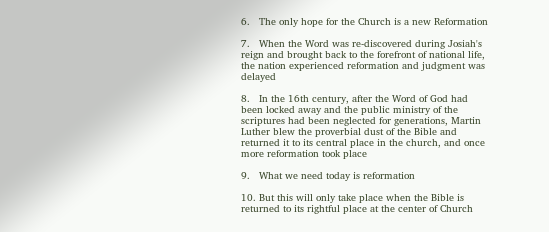6.   The only hope for the Church is a new Reformation

7.   When the Word was re-discovered during Josiah's reign and brought back to the forefront of national life, the nation experienced reformation and judgment was delayed

8.   In the 16th century, after the Word of God had been locked away and the public ministry of the scriptures had been neglected for generations, Martin Luther blew the proverbial dust of the Bible and returned it to its central place in the church, and once more reformation took place

9.   What we need today is reformation

10. But this will only take place when the Bible is returned to its rightful place at the center of Church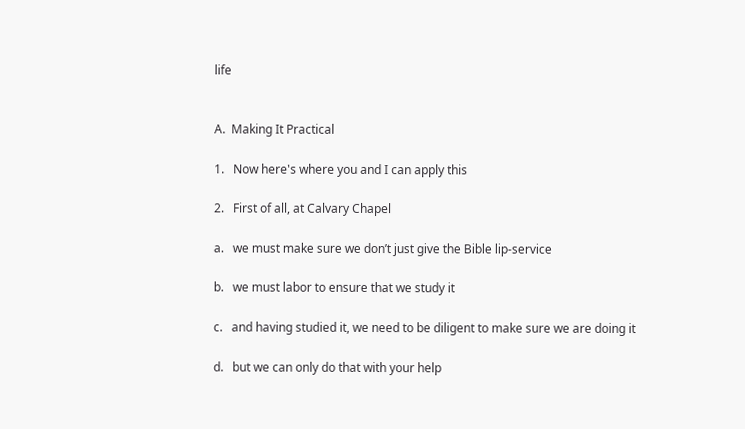life


A.  Making It Practical

1.   Now here's where you and I can apply this

2.   First of all, at Calvary Chapel

a.   we must make sure we don’t just give the Bible lip-service

b.   we must labor to ensure that we study it

c.   and having studied it, we need to be diligent to make sure we are doing it

d.   but we can only do that with your help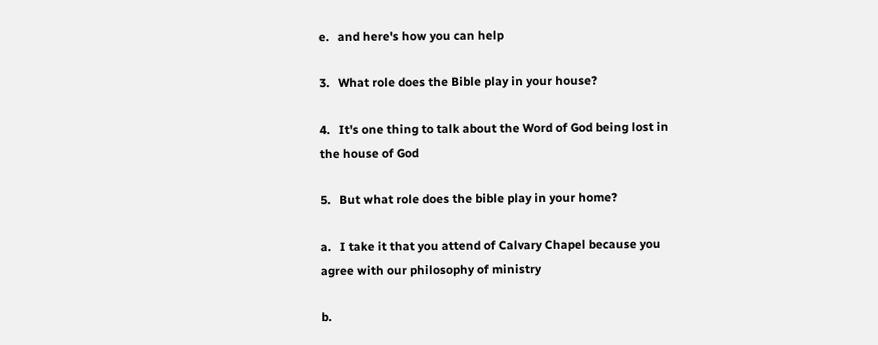e.   and here's how you can help

3.   What role does the Bible play in your house?

4.   It's one thing to talk about the Word of God being lost in the house of God

5.   But what role does the bible play in your home?

a.   I take it that you attend of Calvary Chapel because you agree with our philosophy of ministry

b.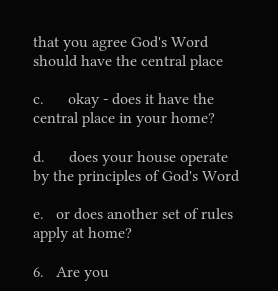that you agree God's Word should have the central place

c.      okay - does it have the central place in your home?

d.      does your house operate by the principles of God's Word

e.   or does another set of rules apply at home?

6.   Are you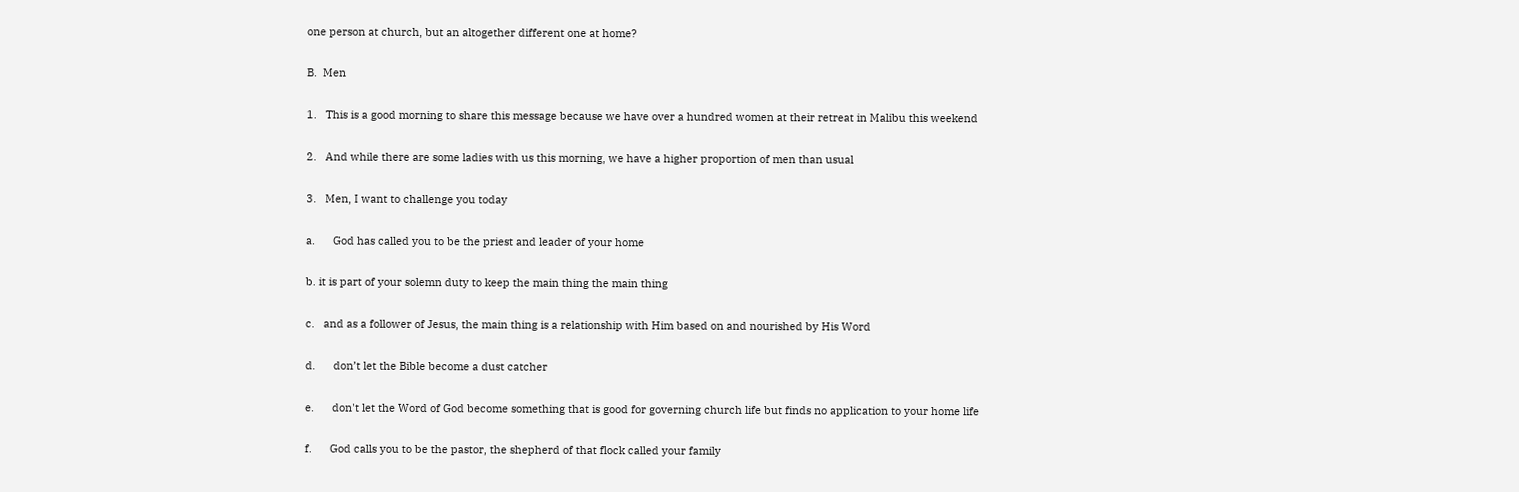one person at church, but an altogether different one at home?

B.  Men

1.   This is a good morning to share this message because we have over a hundred women at their retreat in Malibu this weekend

2.   And while there are some ladies with us this morning, we have a higher proportion of men than usual

3.   Men, I want to challenge you today

a.      God has called you to be the priest and leader of your home

b. it is part of your solemn duty to keep the main thing the main thing

c.   and as a follower of Jesus, the main thing is a relationship with Him based on and nourished by His Word

d.      don’t let the Bible become a dust catcher

e.      don't let the Word of God become something that is good for governing church life but finds no application to your home life

f.      God calls you to be the pastor, the shepherd of that flock called your family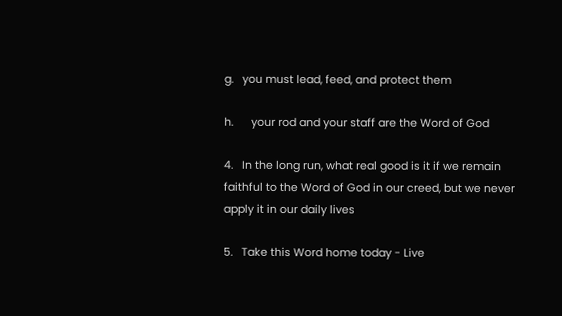g.   you must lead, feed, and protect them

h.      your rod and your staff are the Word of God

4.   In the long run, what real good is it if we remain faithful to the Word of God in our creed, but we never apply it in our daily lives

5.   Take this Word home today - Live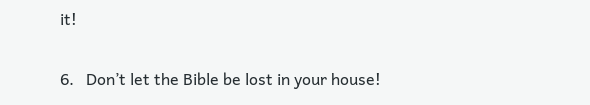it!

6.   Don’t let the Bible be lost in your house!